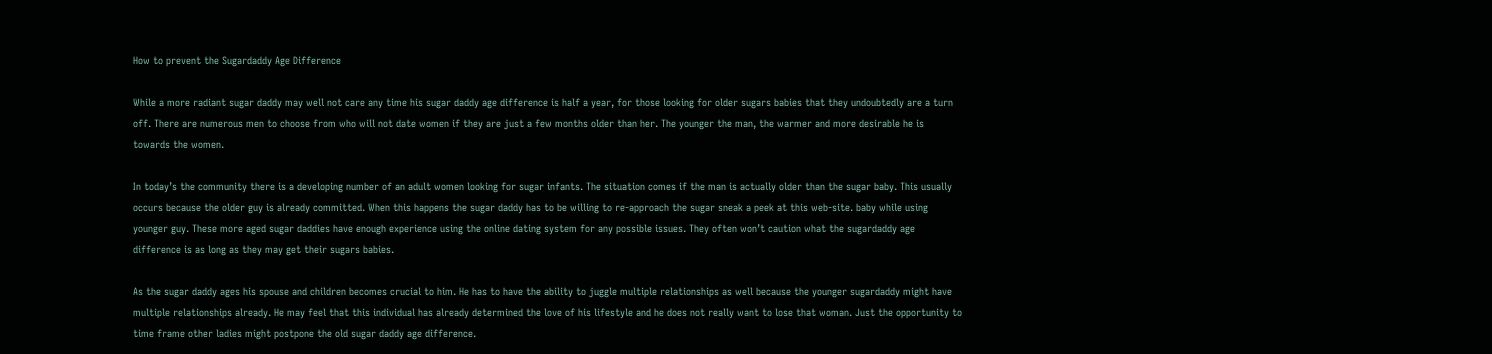How to prevent the Sugardaddy Age Difference

While a more radiant sugar daddy may well not care any time his sugar daddy age difference is half a year, for those looking for older sugars babies that they undoubtedly are a turn off. There are numerous men to choose from who will not date women if they are just a few months older than her. The younger the man, the warmer and more desirable he is towards the women.

In today’s the community there is a developing number of an adult women looking for sugar infants. The situation comes if the man is actually older than the sugar baby. This usually occurs because the older guy is already committed. When this happens the sugar daddy has to be willing to re-approach the sugar sneak a peek at this web-site. baby while using younger guy. These more aged sugar daddies have enough experience using the online dating system for any possible issues. They often won’t caution what the sugardaddy age difference is as long as they may get their sugars babies.

As the sugar daddy ages his spouse and children becomes crucial to him. He has to have the ability to juggle multiple relationships as well because the younger sugardaddy might have multiple relationships already. He may feel that this individual has already determined the love of his lifestyle and he does not really want to lose that woman. Just the opportunity to time frame other ladies might postpone the old sugar daddy age difference.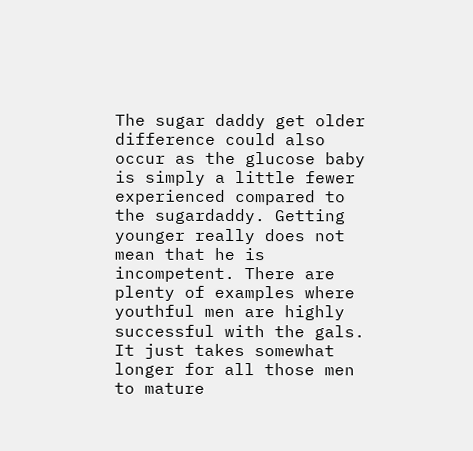The sugar daddy get older difference could also occur as the glucose baby is simply a little fewer experienced compared to the sugardaddy. Getting younger really does not mean that he is incompetent. There are plenty of examples where youthful men are highly successful with the gals. It just takes somewhat longer for all those men to mature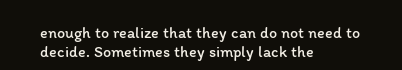enough to realize that they can do not need to decide. Sometimes they simply lack the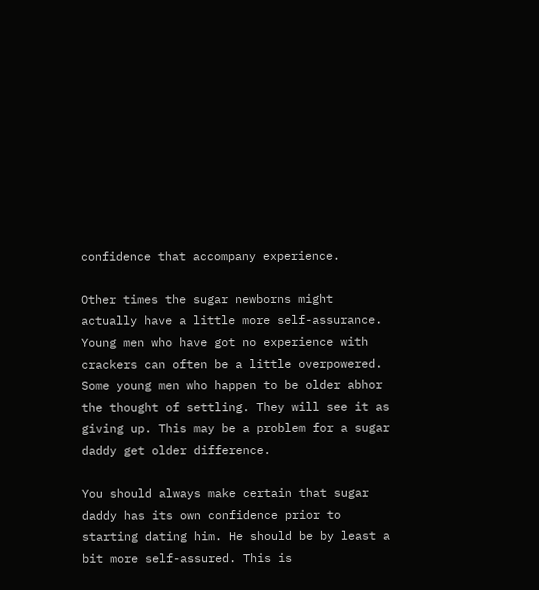confidence that accompany experience.

Other times the sugar newborns might actually have a little more self-assurance. Young men who have got no experience with crackers can often be a little overpowered. Some young men who happen to be older abhor the thought of settling. They will see it as giving up. This may be a problem for a sugar daddy get older difference.

You should always make certain that sugar daddy has its own confidence prior to starting dating him. He should be by least a bit more self-assured. This is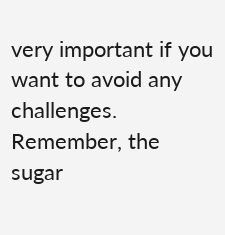very important if you want to avoid any challenges. Remember, the sugar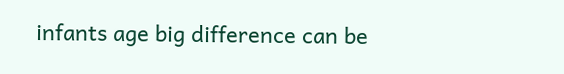infants age big difference can be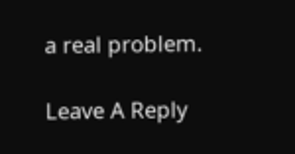a real problem.

Leave A Reply